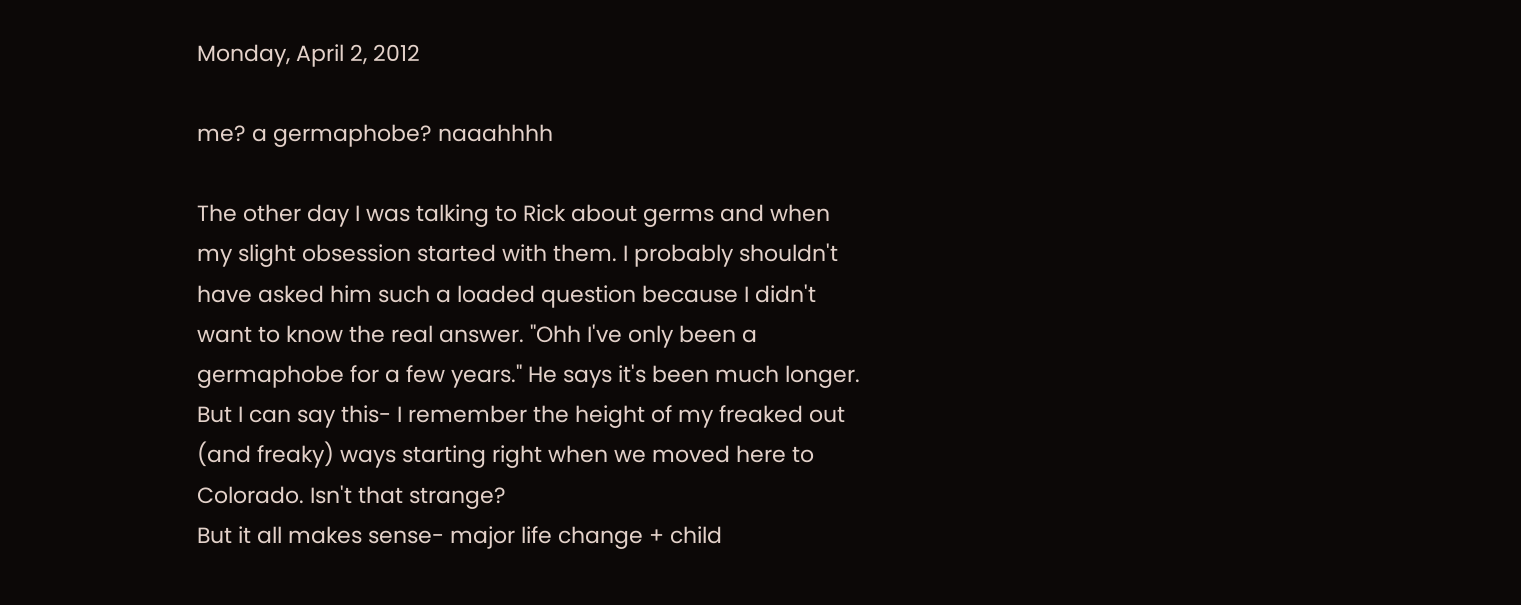Monday, April 2, 2012

me? a germaphobe? naaahhhh

The other day I was talking to Rick about germs and when my slight obsession started with them. I probably shouldn't have asked him such a loaded question because I didn't want to know the real answer. "Ohh I've only been a germaphobe for a few years." He says it's been much longer. But I can say this- I remember the height of my freaked out (and freaky) ways starting right when we moved here to Colorado. Isn't that strange?
But it all makes sense- major life change + child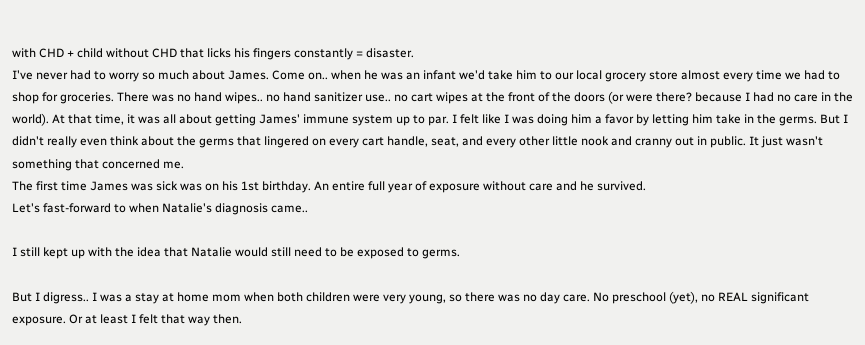with CHD + child without CHD that licks his fingers constantly = disaster.
I've never had to worry so much about James. Come on.. when he was an infant we'd take him to our local grocery store almost every time we had to shop for groceries. There was no hand wipes.. no hand sanitizer use.. no cart wipes at the front of the doors (or were there? because I had no care in the world). At that time, it was all about getting James' immune system up to par. I felt like I was doing him a favor by letting him take in the germs. But I didn't really even think about the germs that lingered on every cart handle, seat, and every other little nook and cranny out in public. It just wasn't something that concerned me.
The first time James was sick was on his 1st birthday. An entire full year of exposure without care and he survived.
Let's fast-forward to when Natalie's diagnosis came..

I still kept up with the idea that Natalie would still need to be exposed to germs.

But I digress.. I was a stay at home mom when both children were very young, so there was no day care. No preschool (yet), no REAL significant exposure. Or at least I felt that way then.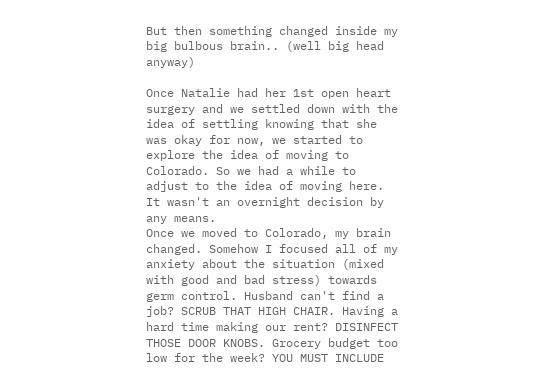But then something changed inside my big bulbous brain.. (well big head anyway)

Once Natalie had her 1st open heart surgery and we settled down with the idea of settling knowing that she was okay for now, we started to explore the idea of moving to Colorado. So we had a while to adjust to the idea of moving here. It wasn't an overnight decision by any means.
Once we moved to Colorado, my brain changed. Somehow I focused all of my anxiety about the situation (mixed with good and bad stress) towards germ control. Husband can't find a job? SCRUB THAT HIGH CHAIR. Having a hard time making our rent? DISINFECT THOSE DOOR KNOBS. Grocery budget too low for the week? YOU MUST INCLUDE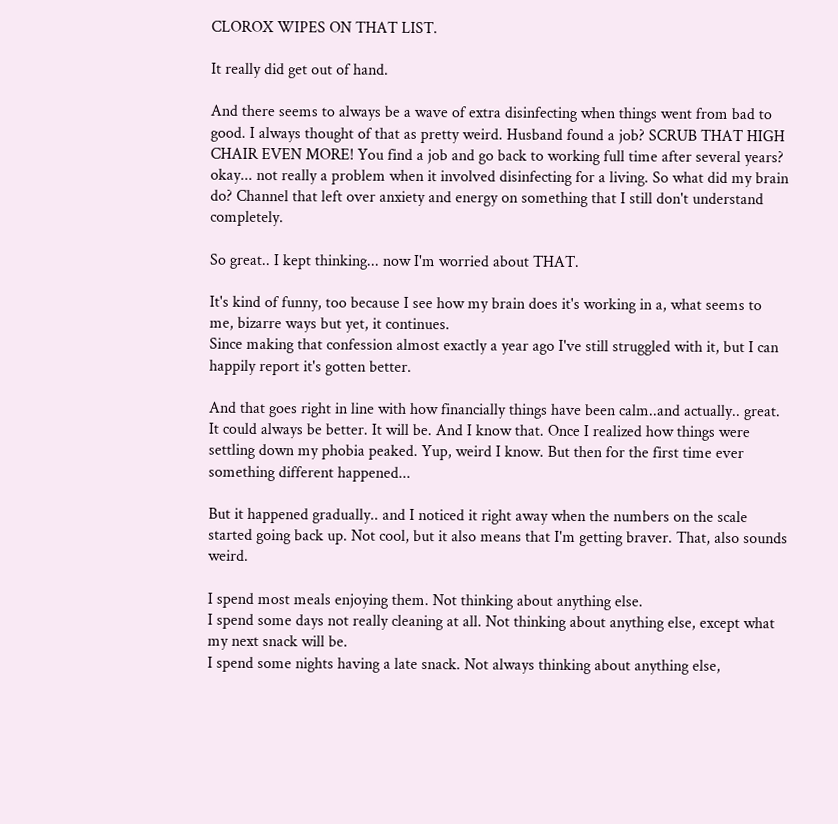CLOROX WIPES ON THAT LIST.

It really did get out of hand.

And there seems to always be a wave of extra disinfecting when things went from bad to good. I always thought of that as pretty weird. Husband found a job? SCRUB THAT HIGH CHAIR EVEN MORE! You find a job and go back to working full time after several years? okay... not really a problem when it involved disinfecting for a living. So what did my brain do? Channel that left over anxiety and energy on something that I still don't understand completely.

So great.. I kept thinking... now I'm worried about THAT.

It's kind of funny, too because I see how my brain does it's working in a, what seems to me, bizarre ways but yet, it continues.
Since making that confession almost exactly a year ago I've still struggled with it, but I can happily report it's gotten better.

And that goes right in line with how financially things have been calm..and actually.. great. It could always be better. It will be. And I know that. Once I realized how things were settling down my phobia peaked. Yup, weird I know. But then for the first time ever something different happened...

But it happened gradually.. and I noticed it right away when the numbers on the scale started going back up. Not cool, but it also means that I'm getting braver. That, also sounds weird.

I spend most meals enjoying them. Not thinking about anything else.
I spend some days not really cleaning at all. Not thinking about anything else, except what my next snack will be.
I spend some nights having a late snack. Not always thinking about anything else,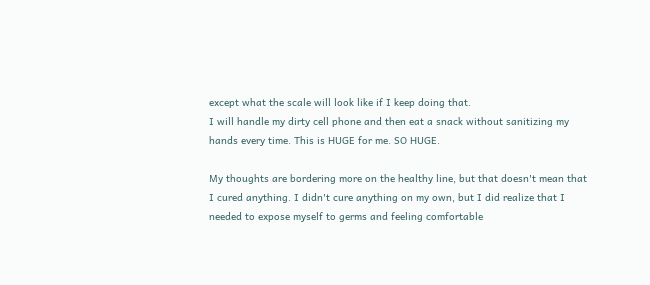except what the scale will look like if I keep doing that.
I will handle my dirty cell phone and then eat a snack without sanitizing my hands every time. This is HUGE for me. SO HUGE.

My thoughts are bordering more on the healthy line, but that doesn't mean that I cured anything. I didn't cure anything on my own, but I did realize that I needed to expose myself to germs and feeling comfortable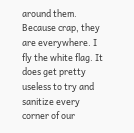around them. Because crap, they are everywhere. I fly the white flag. It does get pretty useless to try and sanitize every corner of our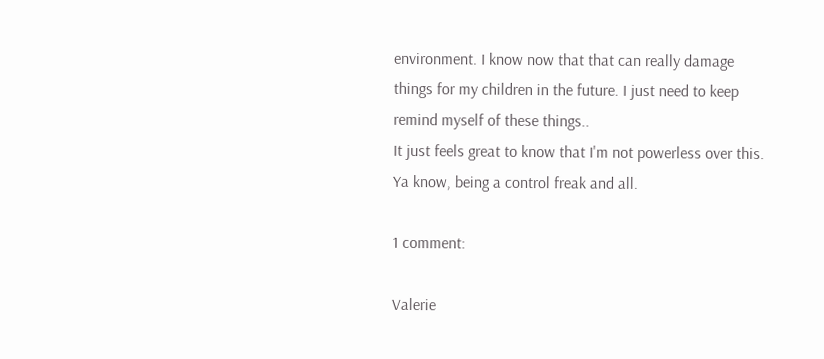environment. I know now that that can really damage things for my children in the future. I just need to keep remind myself of these things..
It just feels great to know that I'm not powerless over this. Ya know, being a control freak and all.

1 comment:

Valerie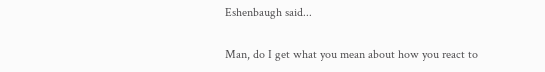Eshenbaugh said...

Man, do I get what you mean about how you react to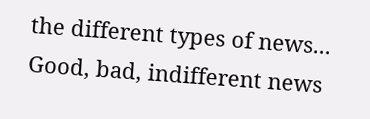the different types of news... Good, bad, indifferent news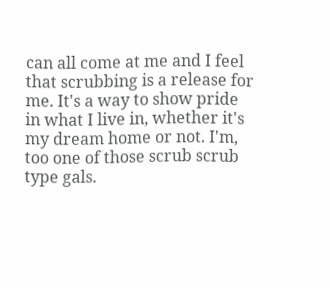can all come at me and I feel that scrubbing is a release for me. It's a way to show pride in what I live in, whether it's my dream home or not. I'm, too one of those scrub scrub type gals.